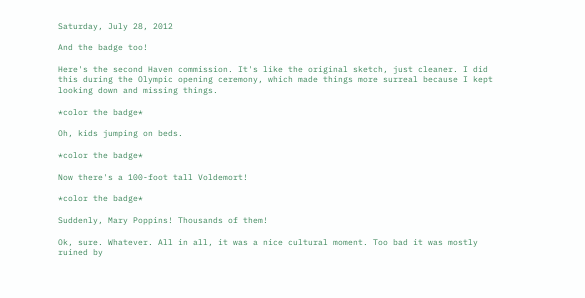Saturday, July 28, 2012

And the badge too!

Here's the second Haven commission. It's like the original sketch, just cleaner. I did this during the Olympic opening ceremony, which made things more surreal because I kept looking down and missing things.

*color the badge*

Oh, kids jumping on beds.

*color the badge*

Now there's a 100-foot tall Voldemort!

*color the badge*

Suddenly, Mary Poppins! Thousands of them!

Ok, sure. Whatever. All in all, it was a nice cultural moment. Too bad it was mostly ruined by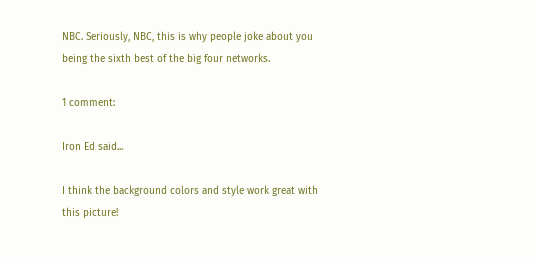NBC. Seriously, NBC, this is why people joke about you being the sixth best of the big four networks.

1 comment:

Iron Ed said...

I think the background colors and style work great with this picture!